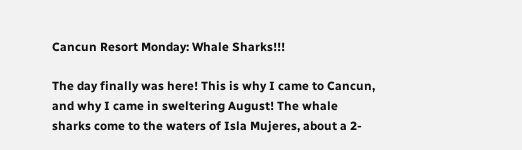Cancun Resort Monday: Whale Sharks!!!

The day finally was here! This is why I came to Cancun, and why I came in sweltering August! The whale sharks come to the waters of Isla Mujeres, about a 2-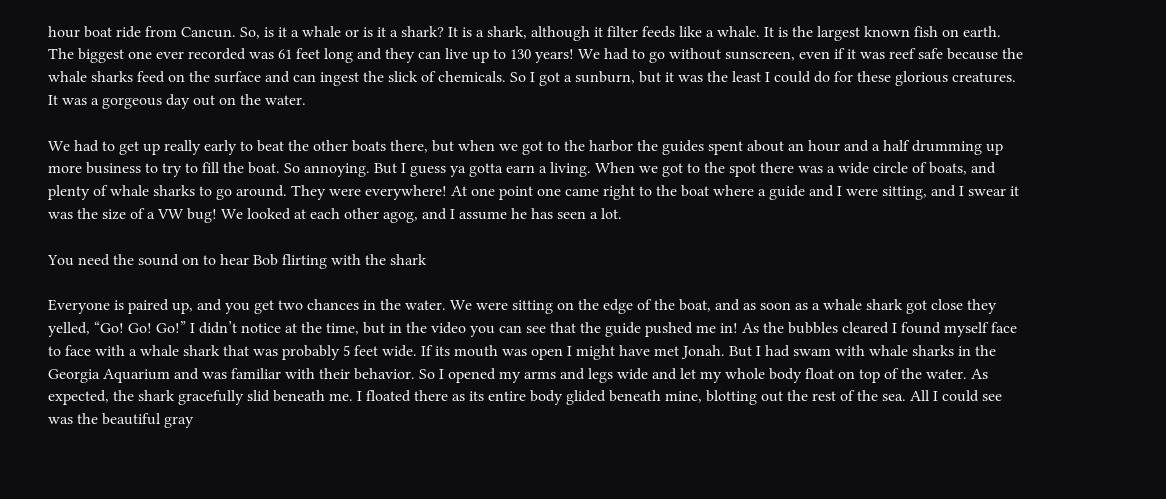hour boat ride from Cancun. So, is it a whale or is it a shark? It is a shark, although it filter feeds like a whale. It is the largest known fish on earth. The biggest one ever recorded was 61 feet long and they can live up to 130 years! We had to go without sunscreen, even if it was reef safe because the whale sharks feed on the surface and can ingest the slick of chemicals. So I got a sunburn, but it was the least I could do for these glorious creatures. It was a gorgeous day out on the water.

We had to get up really early to beat the other boats there, but when we got to the harbor the guides spent about an hour and a half drumming up more business to try to fill the boat. So annoying. But I guess ya gotta earn a living. When we got to the spot there was a wide circle of boats, and plenty of whale sharks to go around. They were everywhere! At one point one came right to the boat where a guide and I were sitting, and I swear it was the size of a VW bug! We looked at each other agog, and I assume he has seen a lot.

You need the sound on to hear Bob flirting with the shark

Everyone is paired up, and you get two chances in the water. We were sitting on the edge of the boat, and as soon as a whale shark got close they yelled, “Go! Go! Go!” I didn’t notice at the time, but in the video you can see that the guide pushed me in! As the bubbles cleared I found myself face to face with a whale shark that was probably 5 feet wide. If its mouth was open I might have met Jonah. But I had swam with whale sharks in the Georgia Aquarium and was familiar with their behavior. So I opened my arms and legs wide and let my whole body float on top of the water. As expected, the shark gracefully slid beneath me. I floated there as its entire body glided beneath mine, blotting out the rest of the sea. All I could see was the beautiful gray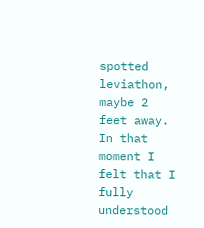spotted leviathon, maybe 2 feet away. In that moment I felt that I fully understood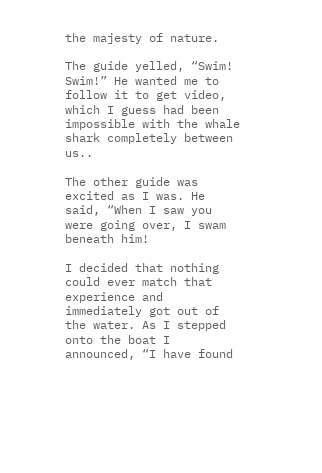the majesty of nature.

The guide yelled, “Swim! Swim!” He wanted me to follow it to get video, which I guess had been impossible with the whale shark completely between us..

The other guide was excited as I was. He said, “When I saw you were going over, I swam beneath him!

I decided that nothing could ever match that experience and immediately got out of the water. As I stepped onto the boat I announced, “I have found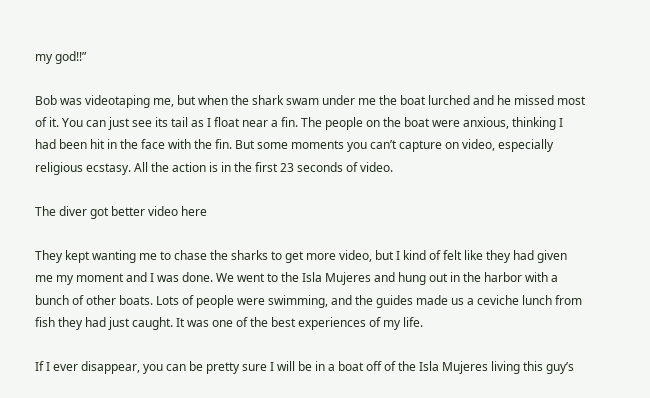my god!!”

Bob was videotaping me, but when the shark swam under me the boat lurched and he missed most of it. You can just see its tail as I float near a fin. The people on the boat were anxious, thinking I had been hit in the face with the fin. But some moments you can’t capture on video, especially religious ecstasy. All the action is in the first 23 seconds of video.

The diver got better video here

They kept wanting me to chase the sharks to get more video, but I kind of felt like they had given me my moment and I was done. We went to the Isla Mujeres and hung out in the harbor with a bunch of other boats. Lots of people were swimming, and the guides made us a ceviche lunch from fish they had just caught. It was one of the best experiences of my life.

If I ever disappear, you can be pretty sure I will be in a boat off of the Isla Mujeres living this guy’s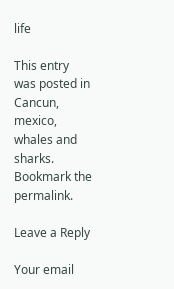life

This entry was posted in Cancun, mexico, whales and sharks. Bookmark the permalink.

Leave a Reply

Your email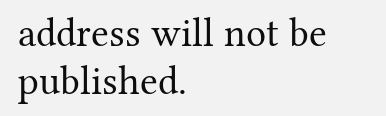address will not be published.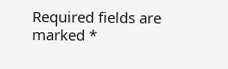Required fields are marked *